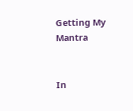Getting My Mantra


In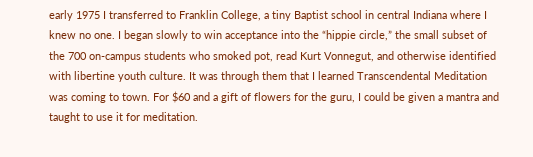early 1975 I transferred to Franklin College, a tiny Baptist school in central Indiana where I knew no one. I began slowly to win acceptance into the “hippie circle,” the small subset of the 700 on-campus students who smoked pot, read Kurt Vonnegut, and otherwise identified with libertine youth culture. It was through them that I learned Transcendental Meditation was coming to town. For $60 and a gift of flowers for the guru, I could be given a mantra and taught to use it for meditation.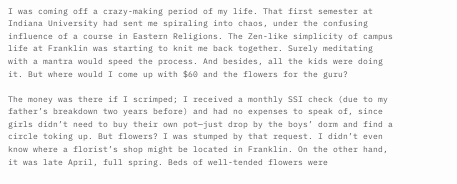I was coming off a crazy-making period of my life. That first semester at Indiana University had sent me spiraling into chaos, under the confusing influence of a course in Eastern Religions. The Zen-like simplicity of campus life at Franklin was starting to knit me back together. Surely meditating with a mantra would speed the process. And besides, all the kids were doing it. But where would I come up with $60 and the flowers for the guru?

The money was there if I scrimped; I received a monthly SSI check (due to my father’s breakdown two years before) and had no expenses to speak of, since girls didn’t need to buy their own pot—just drop by the boys’ dorm and find a circle toking up. But flowers? I was stumped by that request. I didn’t even know where a florist’s shop might be located in Franklin. On the other hand, it was late April, full spring. Beds of well-tended flowers were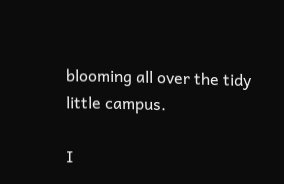blooming all over the tidy little campus.

I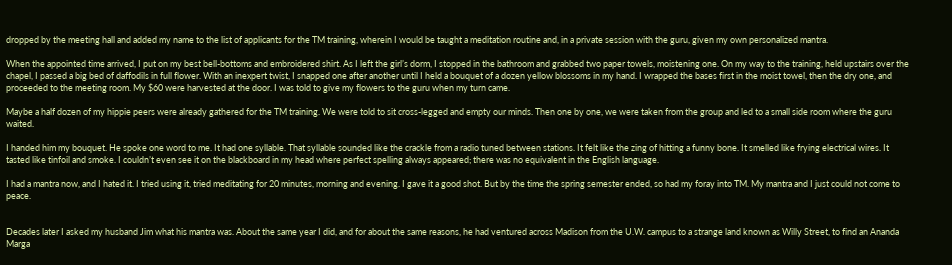dropped by the meeting hall and added my name to the list of applicants for the TM training, wherein I would be taught a meditation routine and, in a private session with the guru, given my own personalized mantra.

When the appointed time arrived, I put on my best bell-bottoms and embroidered shirt. As I left the girl’s dorm, I stopped in the bathroom and grabbed two paper towels, moistening one. On my way to the training, held upstairs over the chapel, I passed a big bed of daffodils in full flower. With an inexpert twist, I snapped one after another until I held a bouquet of a dozen yellow blossoms in my hand. I wrapped the bases first in the moist towel, then the dry one, and proceeded to the meeting room. My $60 were harvested at the door. I was told to give my flowers to the guru when my turn came.

Maybe a half dozen of my hippie peers were already gathered for the TM training. We were told to sit cross-legged and empty our minds. Then one by one, we were taken from the group and led to a small side room where the guru waited.

I handed him my bouquet. He spoke one word to me. It had one syllable. That syllable sounded like the crackle from a radio tuned between stations. It felt like the zing of hitting a funny bone. It smelled like frying electrical wires. It tasted like tinfoil and smoke. I couldn’t even see it on the blackboard in my head where perfect spelling always appeared; there was no equivalent in the English language.

I had a mantra now, and I hated it. I tried using it, tried meditating for 20 minutes, morning and evening. I gave it a good shot. But by the time the spring semester ended, so had my foray into TM. My mantra and I just could not come to peace.


Decades later I asked my husband Jim what his mantra was. About the same year I did, and for about the same reasons, he had ventured across Madison from the U.W. campus to a strange land known as Willy Street, to find an Ananda Marga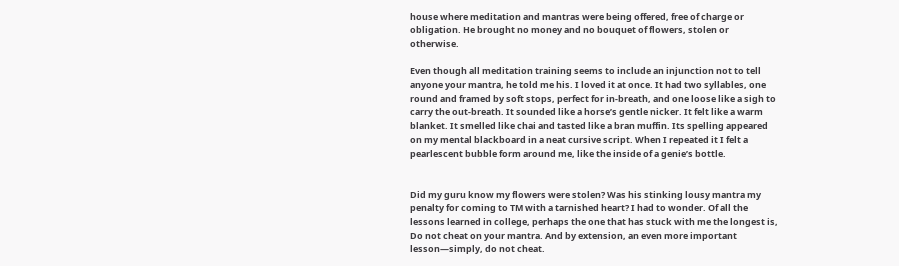house where meditation and mantras were being offered, free of charge or obligation. He brought no money and no bouquet of flowers, stolen or otherwise.

Even though all meditation training seems to include an injunction not to tell anyone your mantra, he told me his. I loved it at once. It had two syllables, one round and framed by soft stops, perfect for in-breath, and one loose like a sigh to carry the out-breath. It sounded like a horse’s gentle nicker. It felt like a warm blanket. It smelled like chai and tasted like a bran muffin. Its spelling appeared on my mental blackboard in a neat cursive script. When I repeated it I felt a pearlescent bubble form around me, like the inside of a genie’s bottle.


Did my guru know my flowers were stolen? Was his stinking lousy mantra my penalty for coming to TM with a tarnished heart? I had to wonder. Of all the lessons learned in college, perhaps the one that has stuck with me the longest is, Do not cheat on your mantra. And by extension, an even more important lesson—simply, do not cheat.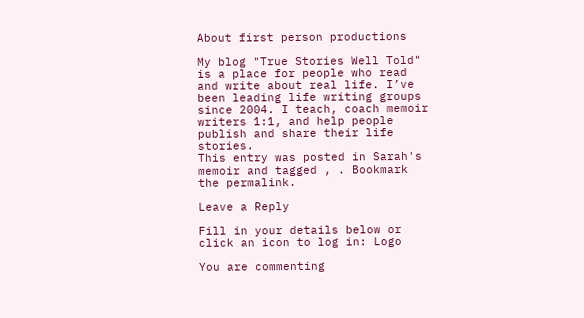About first person productions

My blog "True Stories Well Told" is a place for people who read and write about real life. I’ve been leading life writing groups since 2004. I teach, coach memoir writers 1:1, and help people publish and share their life stories.
This entry was posted in Sarah's memoir and tagged , . Bookmark the permalink.

Leave a Reply

Fill in your details below or click an icon to log in: Logo

You are commenting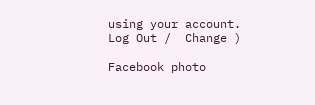using your account. Log Out /  Change )

Facebook photo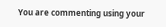You are commenting using your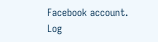Facebook account. Log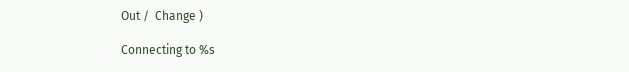Out /  Change )

Connecting to %s